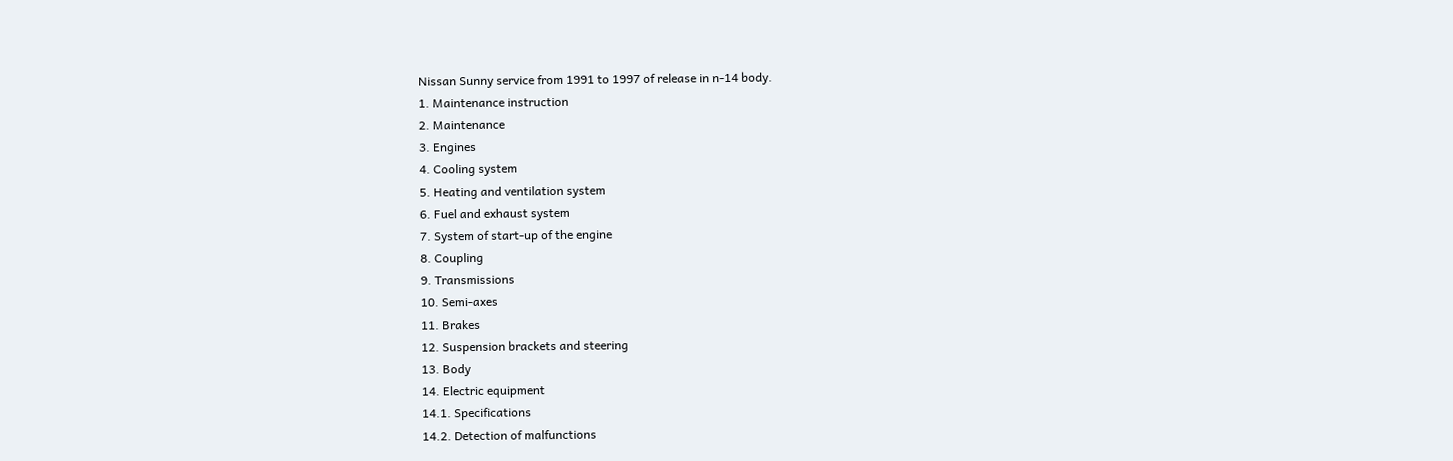Nissan Sunny service from 1991 to 1997 of release in n-14 body.
1. Maintenance instruction
2. Maintenance
3. Engines
4. Cooling system
5. Heating and ventilation system
6. Fuel and exhaust system
7. System of start-up of the engine
8. Coupling
9. Transmissions
10. Semi-axes
11. Brakes
12. Suspension brackets and steering
13. Body
14. Electric equipment
14.1. Specifications
14.2. Detection of malfunctions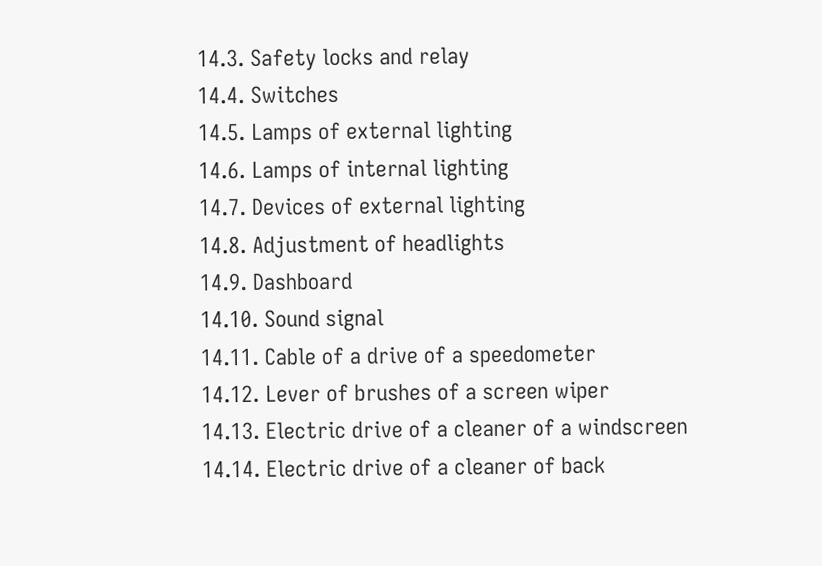14.3. Safety locks and relay
14.4. Switches
14.5. Lamps of external lighting
14.6. Lamps of internal lighting
14.7. Devices of external lighting
14.8. Adjustment of headlights
14.9. Dashboard
14.10. Sound signal
14.11. Cable of a drive of a speedometer
14.12. Lever of brushes of a screen wiper
14.13. Electric drive of a cleaner of a windscreen
14.14. Electric drive of a cleaner of back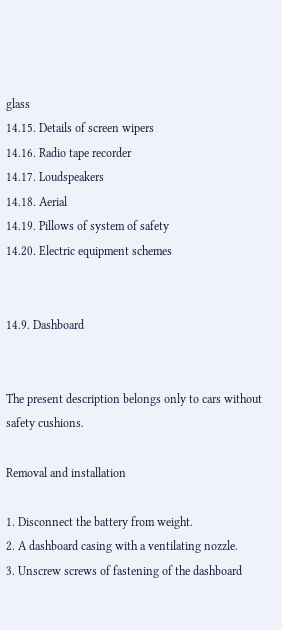glass
14.15. Details of screen wipers
14.16. Radio tape recorder
14.17. Loudspeakers
14.18. Aerial
14.19. Pillows of system of safety
14.20. Electric equipment schemes


14.9. Dashboard


The present description belongs only to cars without safety cushions.

Removal and installation

1. Disconnect the battery from weight.
2. A dashboard casing with a ventilating nozzle.
3. Unscrew screws of fastening of the dashboard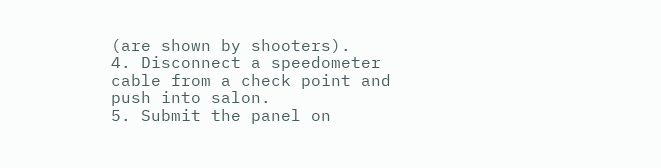(are shown by shooters).
4. Disconnect a speedometer cable from a check point and push into salon.
5. Submit the panel on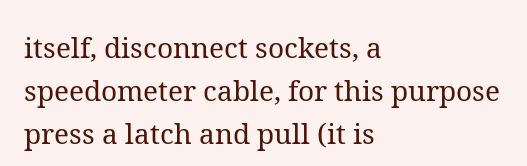itself, disconnect sockets, a speedometer cable, for this purpose press a latch and pull (it is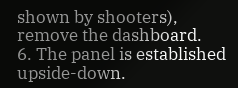shown by shooters), remove the dashboard.
6. The panel is established upside-down.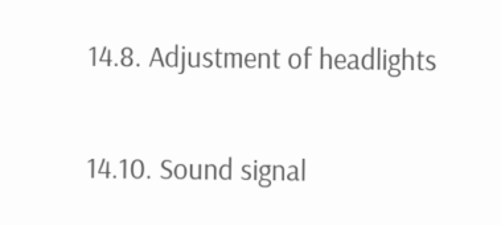14.8. Adjustment of headlights

14.10. Sound signal